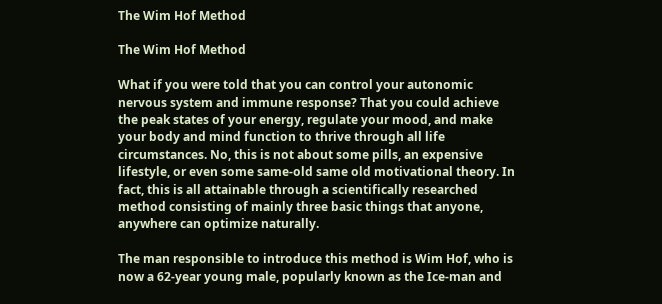The Wim Hof Method

The Wim Hof Method

What if you were told that you can control your autonomic nervous system and immune response? That you could achieve the peak states of your energy, regulate your mood, and make your body and mind function to thrive through all life circumstances. No, this is not about some pills, an expensive lifestyle, or even some same-old same old motivational theory. In fact, this is all attainable through a scientifically researched method consisting of mainly three basic things that anyone, anywhere can optimize naturally.

The man responsible to introduce this method is Wim Hof, who is now a 62-year young male, popularly known as the Ice-man and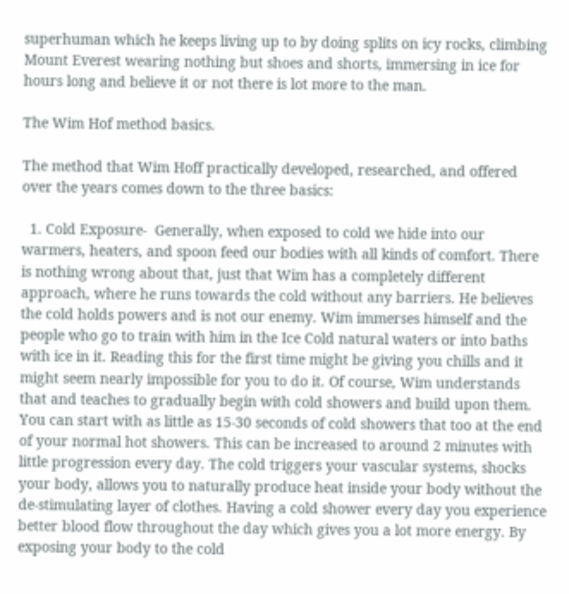superhuman which he keeps living up to by doing splits on icy rocks, climbing Mount Everest wearing nothing but shoes and shorts, immersing in ice for hours long and believe it or not there is lot more to the man.

The Wim Hof method basics.

The method that Wim Hoff practically developed, researched, and offered over the years comes down to the three basics:

  1. Cold Exposure-  Generally, when exposed to cold we hide into our warmers, heaters, and spoon feed our bodies with all kinds of comfort. There is nothing wrong about that, just that Wim has a completely different approach, where he runs towards the cold without any barriers. He believes the cold holds powers and is not our enemy. Wim immerses himself and the people who go to train with him in the Ice Cold natural waters or into baths with ice in it. Reading this for the first time might be giving you chills and it might seem nearly impossible for you to do it. Of course, Wim understands that and teaches to gradually begin with cold showers and build upon them. You can start with as little as 15-30 seconds of cold showers that too at the end of your normal hot showers. This can be increased to around 2 minutes with little progression every day. The cold triggers your vascular systems, shocks your body, allows you to naturally produce heat inside your body without the de-stimulating layer of clothes. Having a cold shower every day you experience better blood flow throughout the day which gives you a lot more energy. By exposing your body to the cold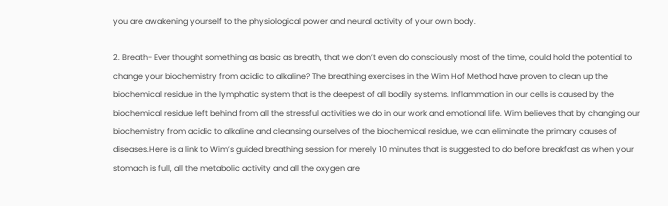you are awakening yourself to the physiological power and neural activity of your own body.

2. Breath- Ever thought something as basic as breath, that we don’t even do consciously most of the time, could hold the potential to change your biochemistry from acidic to alkaline? The breathing exercises in the Wim Hof Method have proven to clean up the biochemical residue in the lymphatic system that is the deepest of all bodily systems. Inflammation in our cells is caused by the biochemical residue left behind from all the stressful activities we do in our work and emotional life. Wim believes that by changing our biochemistry from acidic to alkaline and cleansing ourselves of the biochemical residue, we can eliminate the primary causes of diseases.Here is a link to Wim’s guided breathing session for merely 10 minutes that is suggested to do before breakfast as when your stomach is full, all the metabolic activity and all the oxygen are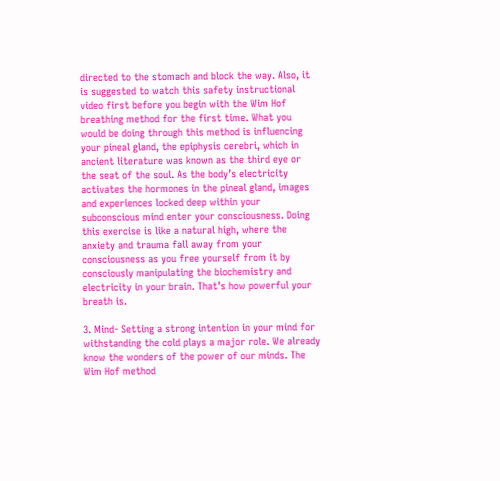directed to the stomach and block the way. Also, it is suggested to watch this safety instructional video first before you begin with the Wim Hof breathing method for the first time. What you would be doing through this method is influencing your pineal gland, the epiphysis cerebri, which in ancient literature was known as the third eye or the seat of the soul. As the body’s electricity activates the hormones in the pineal gland, images and experiences locked deep within your subconscious mind enter your consciousness. Doing this exercise is like a natural high, where the anxiety and trauma fall away from your consciousness as you free yourself from it by consciously manipulating the biochemistry and electricity in your brain. That’s how powerful your breath is.

3. Mind- Setting a strong intention in your mind for withstanding the cold plays a major role. We already know the wonders of the power of our minds. The Wim Hof method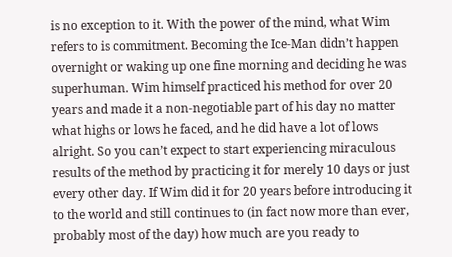is no exception to it. With the power of the mind, what Wim refers to is commitment. Becoming the Ice-Man didn’t happen overnight or waking up one fine morning and deciding he was superhuman. Wim himself practiced his method for over 20 years and made it a non-negotiable part of his day no matter what highs or lows he faced, and he did have a lot of lows alright. So you can’t expect to start experiencing miraculous results of the method by practicing it for merely 10 days or just every other day. If Wim did it for 20 years before introducing it to the world and still continues to (in fact now more than ever, probably most of the day) how much are you ready to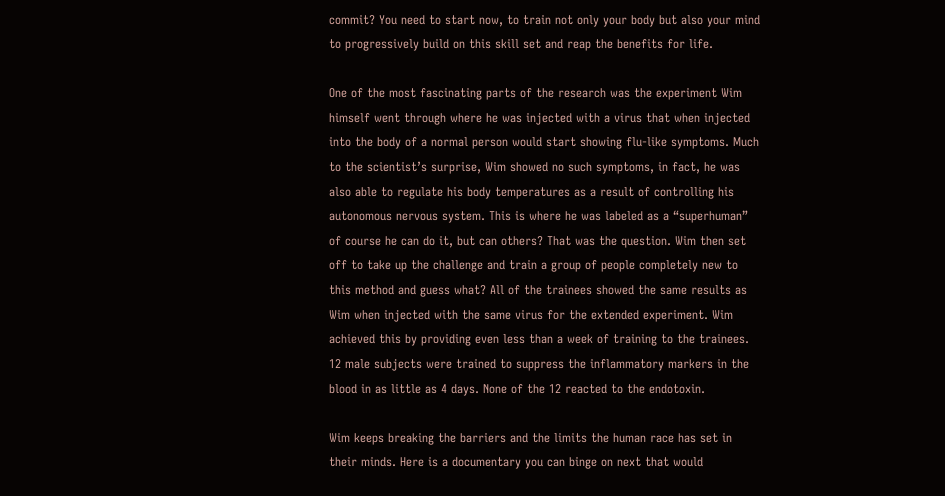commit? You need to start now, to train not only your body but also your mind to progressively build on this skill set and reap the benefits for life.

One of the most fascinating parts of the research was the experiment Wim himself went through where he was injected with a virus that when injected into the body of a normal person would start showing flu-like symptoms. Much to the scientist’s surprise, Wim showed no such symptoms, in fact, he was also able to regulate his body temperatures as a result of controlling his autonomous nervous system. This is where he was labeled as a “superhuman” of course he can do it, but can others? That was the question. Wim then set off to take up the challenge and train a group of people completely new to this method and guess what? All of the trainees showed the same results as Wim when injected with the same virus for the extended experiment. Wim achieved this by providing even less than a week of training to the trainees. 12 male subjects were trained to suppress the inflammatory markers in the blood in as little as 4 days. None of the 12 reacted to the endotoxin.

Wim keeps breaking the barriers and the limits the human race has set in their minds. Here is a documentary you can binge on next that would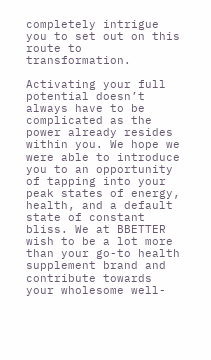completely intrigue you to set out on this route to transformation.

Activating your full potential doesn’t always have to be complicated as the power already resides within you. We hope we were able to introduce you to an opportunity of tapping into your peak states of energy, health, and a default state of constant bliss. We at BBETTER wish to be a lot more than your go-to health supplement brand and contribute towards your wholesome well-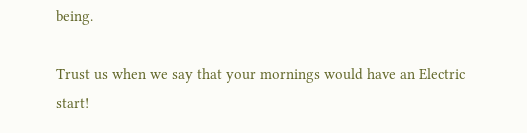being.

Trust us when we say that your mornings would have an Electric start!